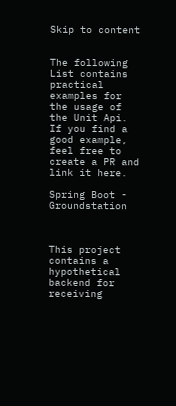Skip to content


The following List contains practical examples for the usage of the Unit Api. If you find a good example, feel free to create a PR and link it here.

Spring Boot - Groundstation



This project contains a hypothetical backend for receiving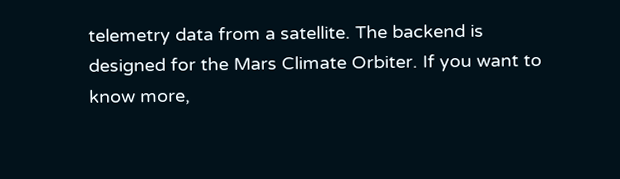telemetry data from a satellite. The backend is designed for the Mars Climate Orbiter. If you want to know more,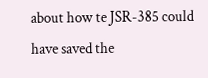about how te JSR-385 could have saved the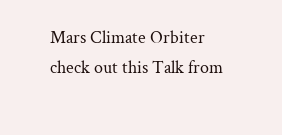Mars Climate Orbiter check out this Talk from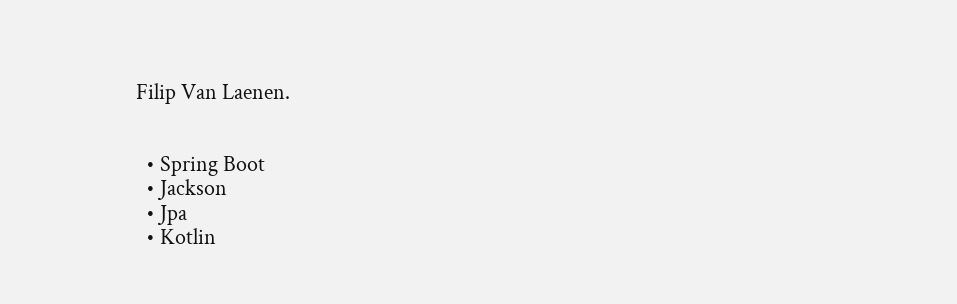Filip Van Laenen.


  • Spring Boot
  • Jackson
  • Jpa
  • Kotlin